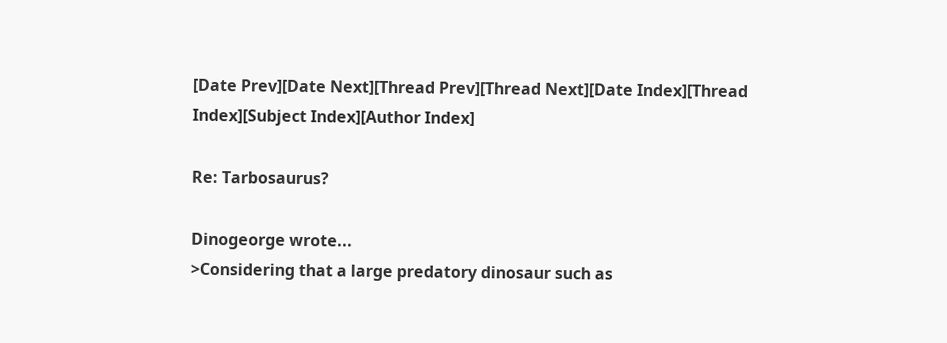[Date Prev][Date Next][Thread Prev][Thread Next][Date Index][Thread Index][Subject Index][Author Index]

Re: Tarbosaurus?

Dinogeorge wrote...
>Considering that a large predatory dinosaur such as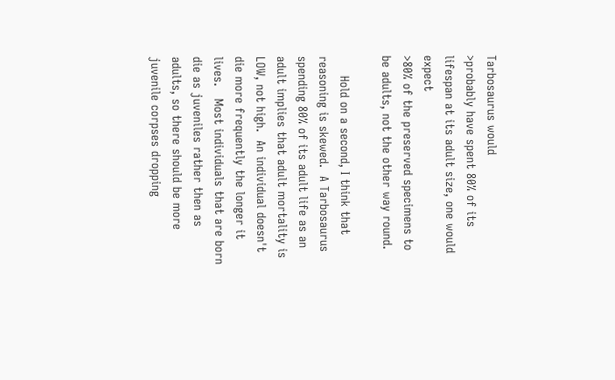Tarbosaurus would
>probably have spent 80% of its lifespan at its adult size, one would expect
>80% of the preserved specimens to be adults, not the other way round.

     Hold on a second, I think that reasoning is skewed.  A Tarbosaurus
spending 80% of its adult life as an adult implies that adult mortality is
LOW, not high.  An individual doesn't die more frequently the longer it
lives.   Most individuals that are born die as juveniles rather then as
adults, so there should be more juvenile corpses dropping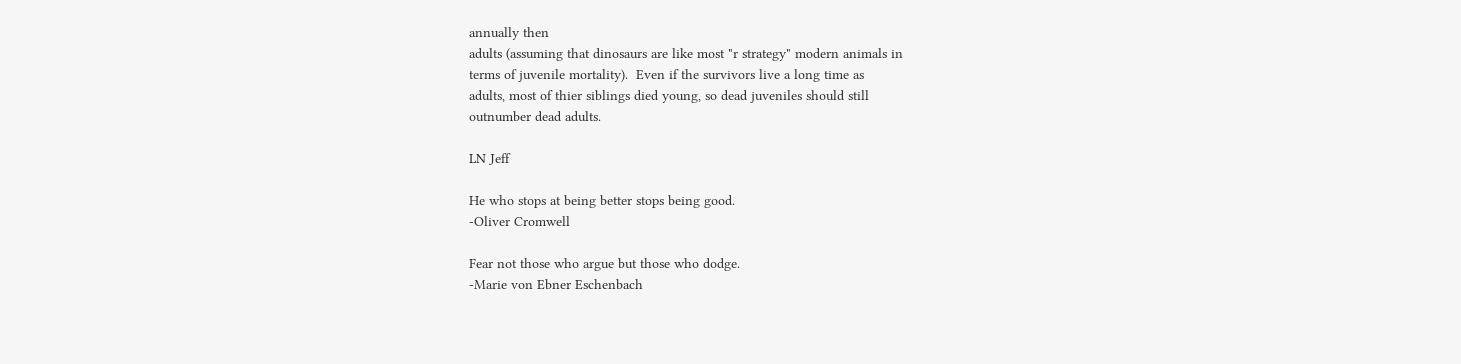annually then
adults (assuming that dinosaurs are like most "r strategy" modern animals in
terms of juvenile mortality).  Even if the survivors live a long time as
adults, most of thier siblings died young, so dead juveniles should still
outnumber dead adults.

LN Jeff

He who stops at being better stops being good.
-Oliver Cromwell

Fear not those who argue but those who dodge.
-Marie von Ebner Eschenbach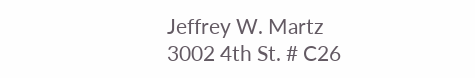Jeffrey W. Martz
3002 4th St. # C26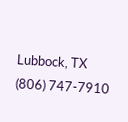Lubbock, TX
(806) 747-7910